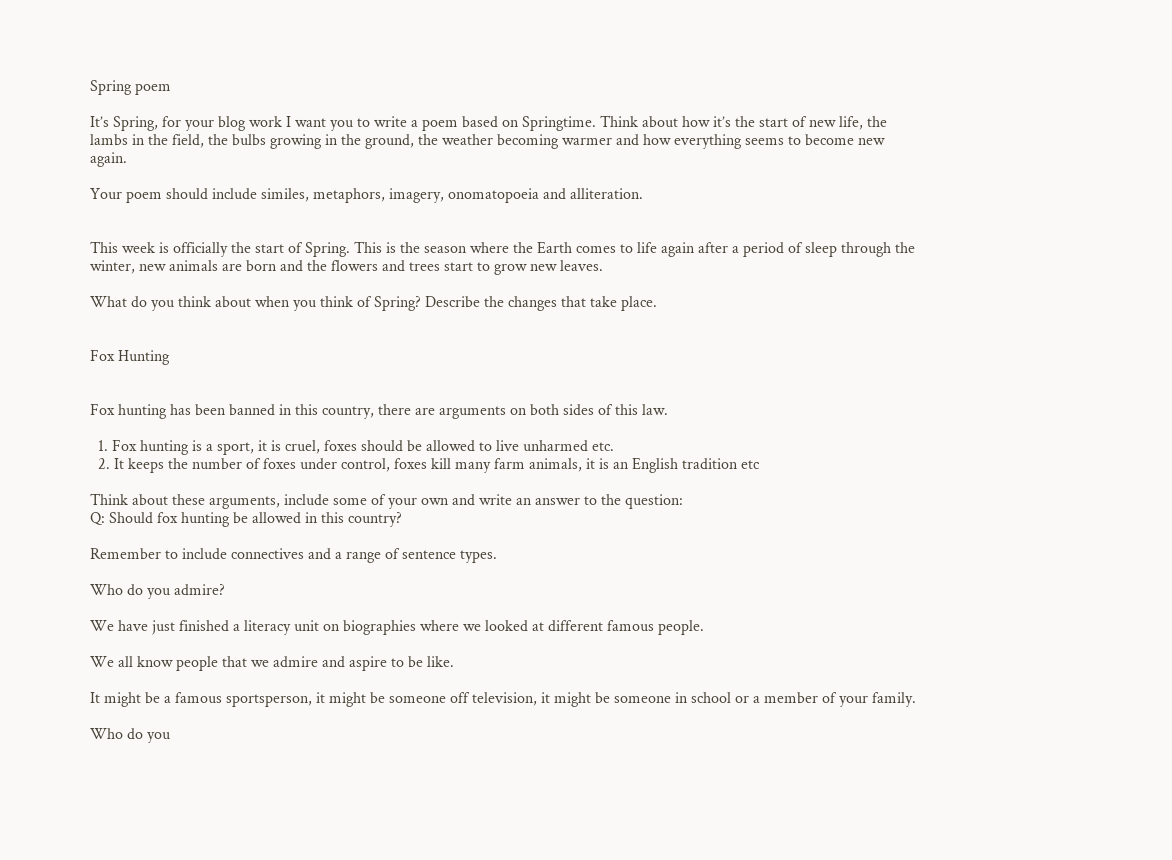Spring poem

It’s Spring, for your blog work I want you to write a poem based on Springtime. Think about how it’s the start of new life, the lambs in the field, the bulbs growing in the ground, the weather becoming warmer and how everything seems to become new again.

Your poem should include similes, metaphors, imagery, onomatopoeia and alliteration.


This week is officially the start of Spring. This is the season where the Earth comes to life again after a period of sleep through the winter, new animals are born and the flowers and trees start to grow new leaves.

What do you think about when you think of Spring? Describe the changes that take place.


Fox Hunting


Fox hunting has been banned in this country, there are arguments on both sides of this law.

  1. Fox hunting is a sport, it is cruel, foxes should be allowed to live unharmed etc.
  2. It keeps the number of foxes under control, foxes kill many farm animals, it is an English tradition etc

Think about these arguments, include some of your own and write an answer to the question:
Q: Should fox hunting be allowed in this country?

Remember to include connectives and a range of sentence types.

Who do you admire?

We have just finished a literacy unit on biographies where we looked at different famous people.

We all know people that we admire and aspire to be like.

It might be a famous sportsperson, it might be someone off television, it might be someone in school or a member of your family.

Who do you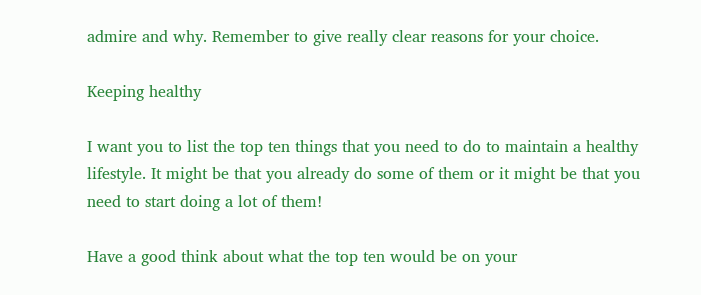admire and why. Remember to give really clear reasons for your choice.

Keeping healthy

I want you to list the top ten things that you need to do to maintain a healthy lifestyle. It might be that you already do some of them or it might be that you need to start doing a lot of them!

Have a good think about what the top ten would be on your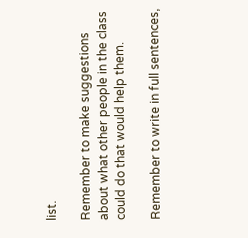list.

Remember to make suggestions about what other people in the class could do that would help them.

Remember to write in full sentences,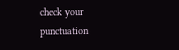check your punctuation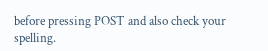before pressing POST and also check your spelling.